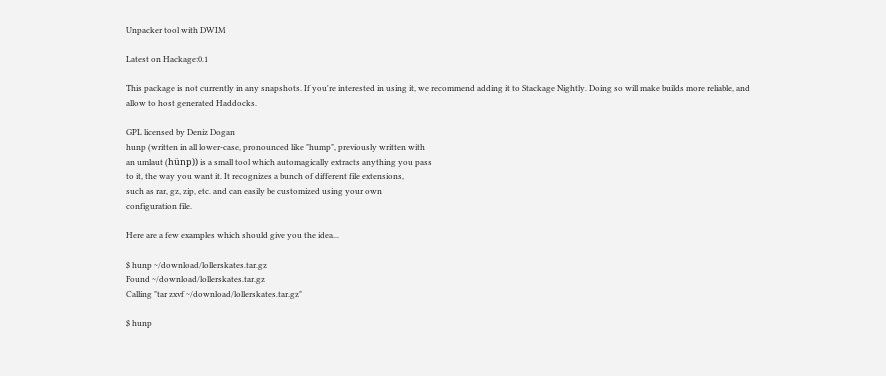Unpacker tool with DWIM

Latest on Hackage:0.1

This package is not currently in any snapshots. If you're interested in using it, we recommend adding it to Stackage Nightly. Doing so will make builds more reliable, and allow to host generated Haddocks.

GPL licensed by Deniz Dogan
hunp (written in all lower-case, pronounced like "hump", previously written with
an umlaut (hünp)) is a small tool which automagically extracts anything you pass
to it, the way you want it. It recognizes a bunch of different file extensions,
such as rar, gz, zip, etc. and can easily be customized using your own
configuration file.

Here are a few examples which should give you the idea...

$ hunp ~/download/lollerskates.tar.gz
Found ~/download/lollerskates.tar.gz
Calling "tar zxvf ~/download/lollerskates.tar.gz"

$ hunp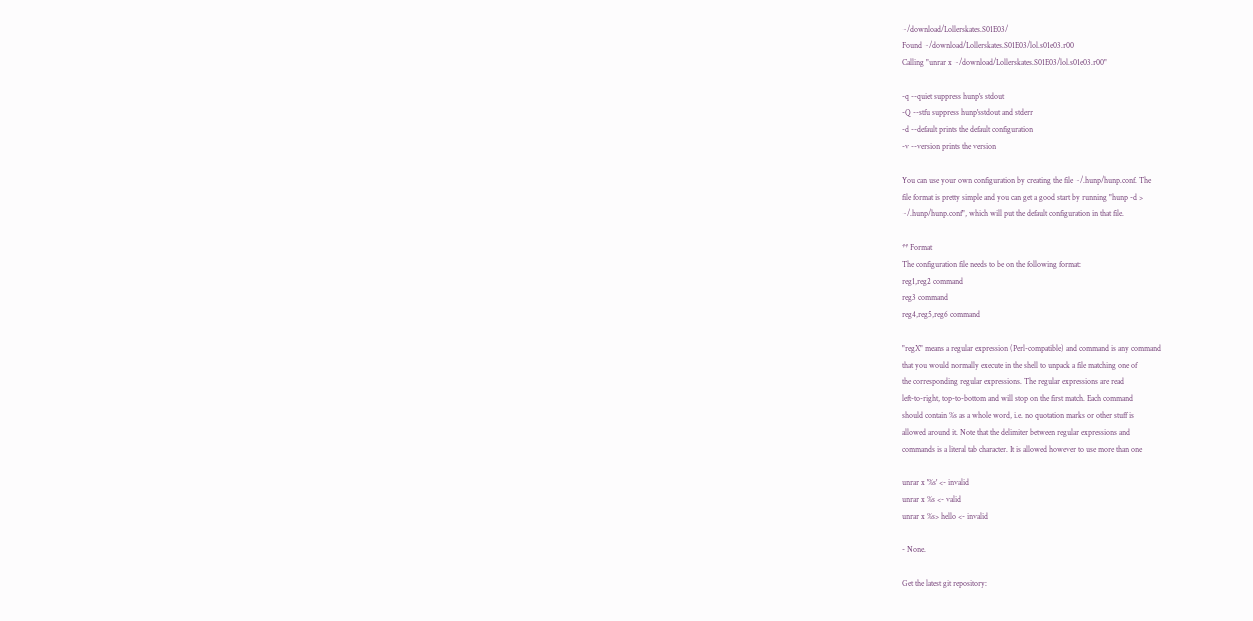~/download/Lollerskates.S01E03/
Found ~/download/Lollerskates.S01E03/lol.s01e03.r00
Calling "unrar x ~/download/Lollerskates.S01E03/lol.s01e03.r00"

-q --quiet suppress hunp's stdout
-Q --stfu suppress hunp'sstdout and stderr
-d --default prints the default configuration
-v --version prints the version

You can use your own configuration by creating the file ~/.hunp/hunp.conf. The
file format is pretty simple and you can get a good start by running "hunp -d >
~/.hunp/hunp.conf", which will put the default configuration in that file.

** Format
The configuration file needs to be on the following format:
reg1,reg2 command
reg3 command
reg4,reg5,reg6 command

"regX" means a regular expression (Perl-compatible) and command is any command
that you would normally execute in the shell to unpack a file matching one of
the corresponding regular expressions. The regular expressions are read
left-to-right, top-to-bottom and will stop on the first match. Each command
should contain %s as a whole word, i.e. no quotation marks or other stuff is
allowed around it. Note that the delimiter between regular expressions and
commands is a literal tab character. It is allowed however to use more than one

unrar x '%s' <- invalid
unrar x %s <- valid
unrar x %s> hello <- invalid

- None.

Get the latest git repository: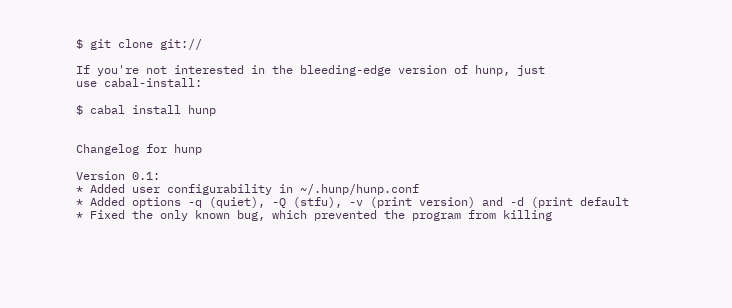$ git clone git://

If you're not interested in the bleeding-edge version of hunp, just
use cabal-install:

$ cabal install hunp


Changelog for hunp

Version 0.1:
* Added user configurability in ~/.hunp/hunp.conf
* Added options -q (quiet), -Q (stfu), -v (print version) and -d (print default
* Fixed the only known bug, which prevented the program from killing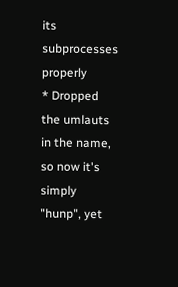its
subprocesses properly
* Dropped the umlauts in the name, so now it's simply "hunp", yet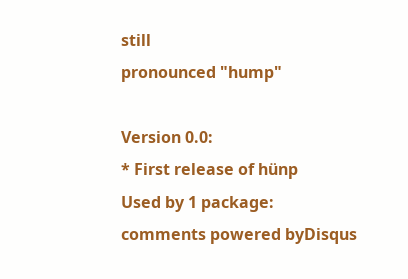still
pronounced "hump"

Version 0.0:
* First release of hünp
Used by 1 package:
comments powered byDisqus